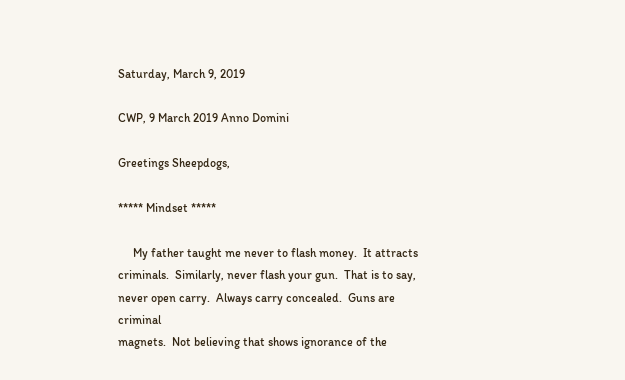Saturday, March 9, 2019

CWP, 9 March 2019 Anno Domini

Greetings Sheepdogs,

***** Mindset *****

     My father taught me never to flash money.  It attracts
criminals.  Similarly, never flash your gun.  That is to say,
never open carry.  Always carry concealed.  Guns are criminal
magnets.  Not believing that shows ignorance of the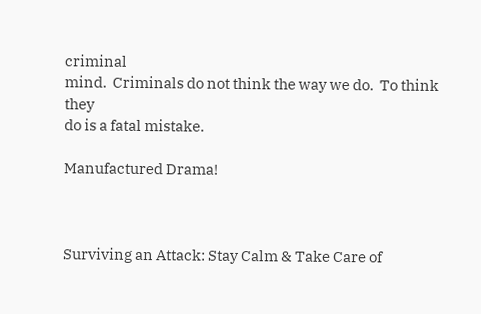criminal
mind.  Criminals do not think the way we do.  To think they
do is a fatal mistake.

Manufactured Drama!



Surviving an Attack: Stay Calm & Take Care of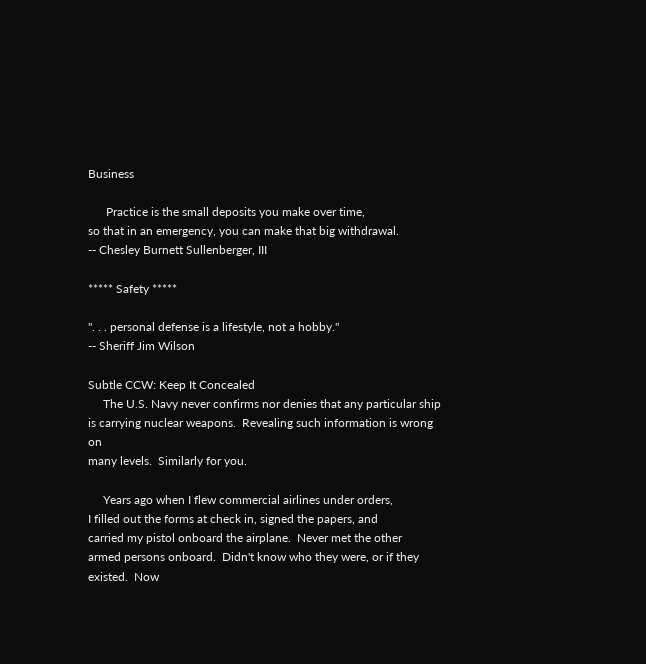Business

      Practice is the small deposits you make over time,
so that in an emergency, you can make that big withdrawal.
-- Chesley Burnett Sullenberger, III

***** Safety *****

". . . personal defense is a lifestyle, not a hobby."
-- Sheriff Jim Wilson

Subtle CCW: Keep It Concealed
     The U.S. Navy never confirms nor denies that any particular ship
is carrying nuclear weapons.  Revealing such information is wrong on
many levels.  Similarly for you.

     Years ago when I flew commercial airlines under orders,
I filled out the forms at check in, signed the papers, and
carried my pistol onboard the airplane.  Never met the other
armed persons onboard.  Didn't know who they were, or if they
existed.  Now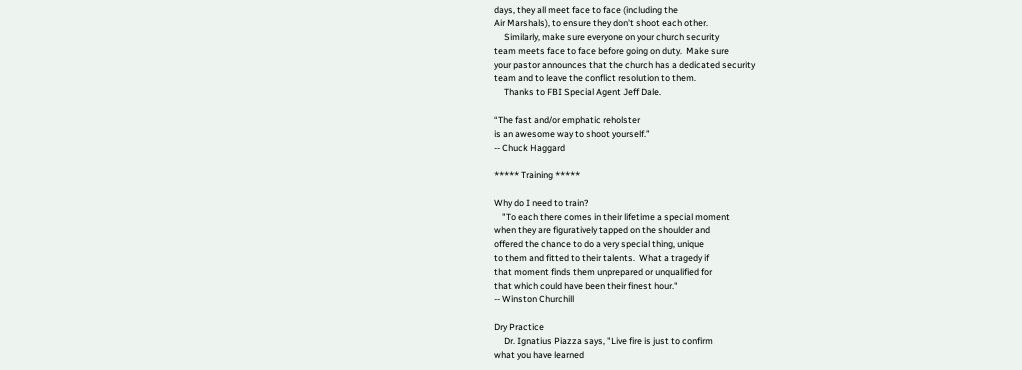days, they all meet face to face (including the
Air Marshals), to ensure they don't shoot each other.
     Similarly, make sure everyone on your church security
team meets face to face before going on duty.  Make sure
your pastor announces that the church has a dedicated security
team and to leave the conflict resolution to them.
     Thanks to FBI Special Agent Jeff Dale.

“The fast and/or emphatic reholster
is an awesome way to shoot yourself.”
-- Chuck Haggard

***** Training *****

Why do I need to train?
    "To each there comes in their lifetime a special moment
when they are figuratively tapped on the shoulder and
offered the chance to do a very special thing, unique
to them and fitted to their talents.  What a tragedy if
that moment finds them unprepared or unqualified for
that which could have been their finest hour."
-- Winston Churchill

Dry Practice
     Dr. Ignatius Piazza says, "Live fire is just to confirm
what you have learned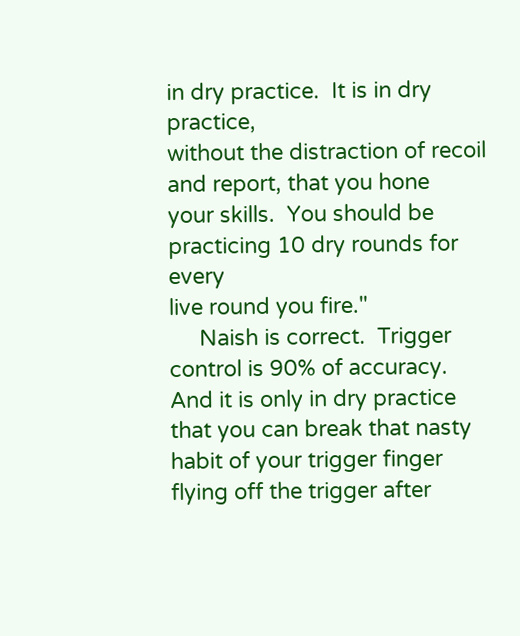in dry practice.  It is in dry practice,
without the distraction of recoil and report, that you hone
your skills.  You should be practicing 10 dry rounds for every
live round you fire."
     Naish is correct.  Trigger control is 90% of accuracy.
And it is only in dry practice that you can break that nasty
habit of your trigger finger flying off the trigger after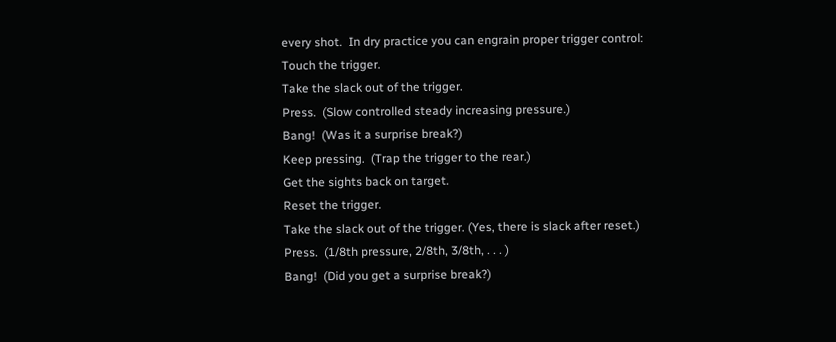every shot.  In dry practice you can engrain proper trigger control:
Touch the trigger.
Take the slack out of the trigger.
Press.  (Slow controlled steady increasing pressure.)
Bang!  (Was it a surprise break?)
Keep pressing.  (Trap the trigger to the rear.)
Get the sights back on target.
Reset the trigger.
Take the slack out of the trigger. (Yes, there is slack after reset.)
Press.  (1/8th pressure, 2/8th, 3/8th, . . . )
Bang!  (Did you get a surprise break?)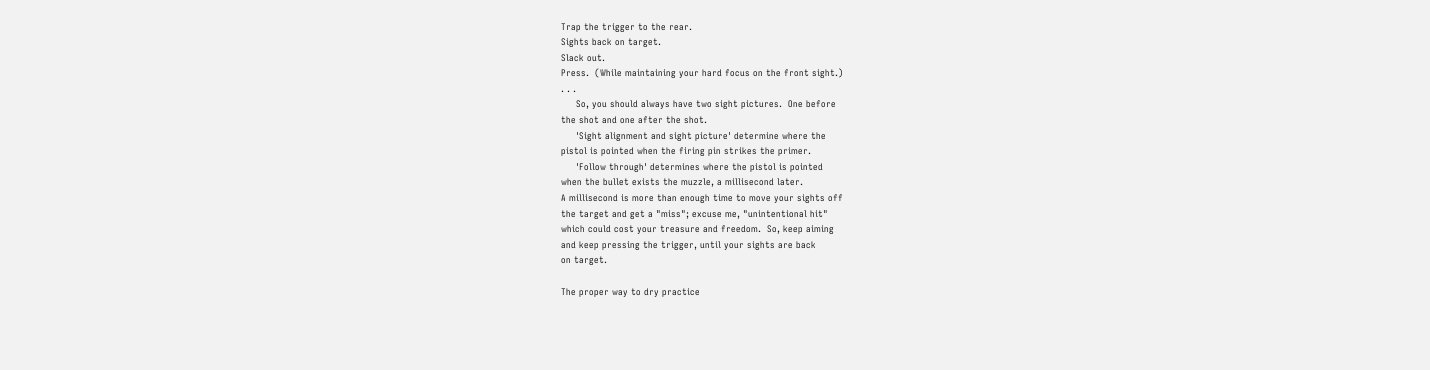Trap the trigger to the rear.
Sights back on target.
Slack out.
Press.  (While maintaining your hard focus on the front sight.)
. . .
     So, you should always have two sight pictures.  One before
the shot and one after the shot.
     'Sight alignment and sight picture' determine where the
pistol is pointed when the firing pin strikes the primer.
     'Follow through' determines where the pistol is pointed
when the bullet exists the muzzle, a millisecond later.
A millisecond is more than enough time to move your sights off
the target and get a "miss"; excuse me, "unintentional hit"
which could cost your treasure and freedom.  So, keep aiming
and keep pressing the trigger, until your sights are back
on target.

The proper way to dry practice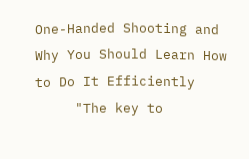One-Handed Shooting and Why You Should Learn How to Do It Efficiently
     "The key to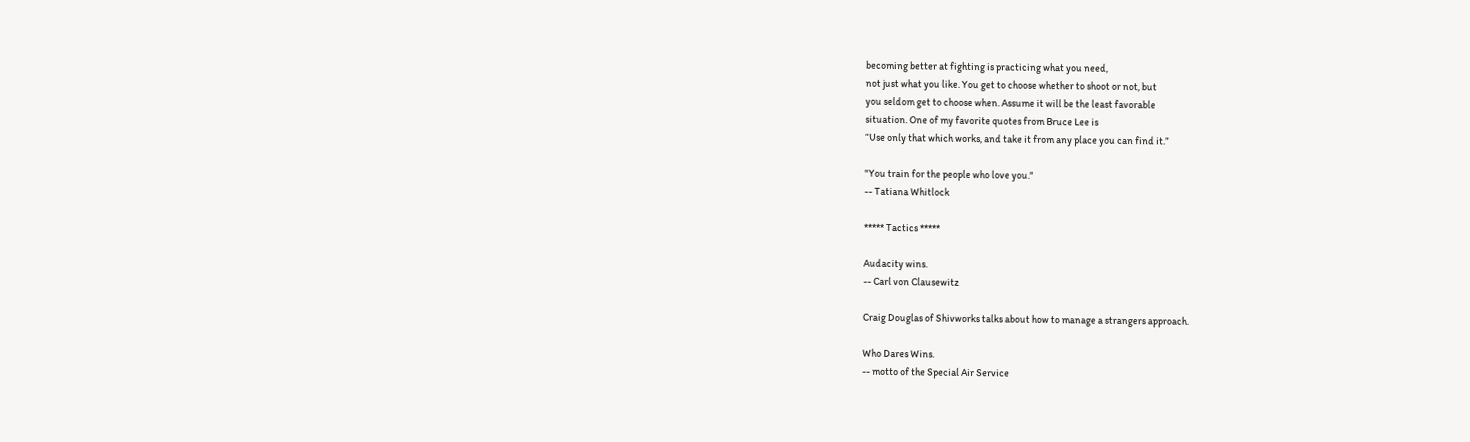becoming better at fighting is practicing what you need,
not just what you like. You get to choose whether to shoot or not, but
you seldom get to choose when. Assume it will be the least favorable
situation. One of my favorite quotes from Bruce Lee is
“Use only that which works, and take it from any place you can find it.”

"You train for the people who love you."
-- Tatiana Whitlock

***** Tactics *****

Audacity wins.
-- Carl von Clausewitz

Craig Douglas of Shivworks talks about how to manage a strangers approach.

Who Dares Wins.
-- motto of the Special Air Service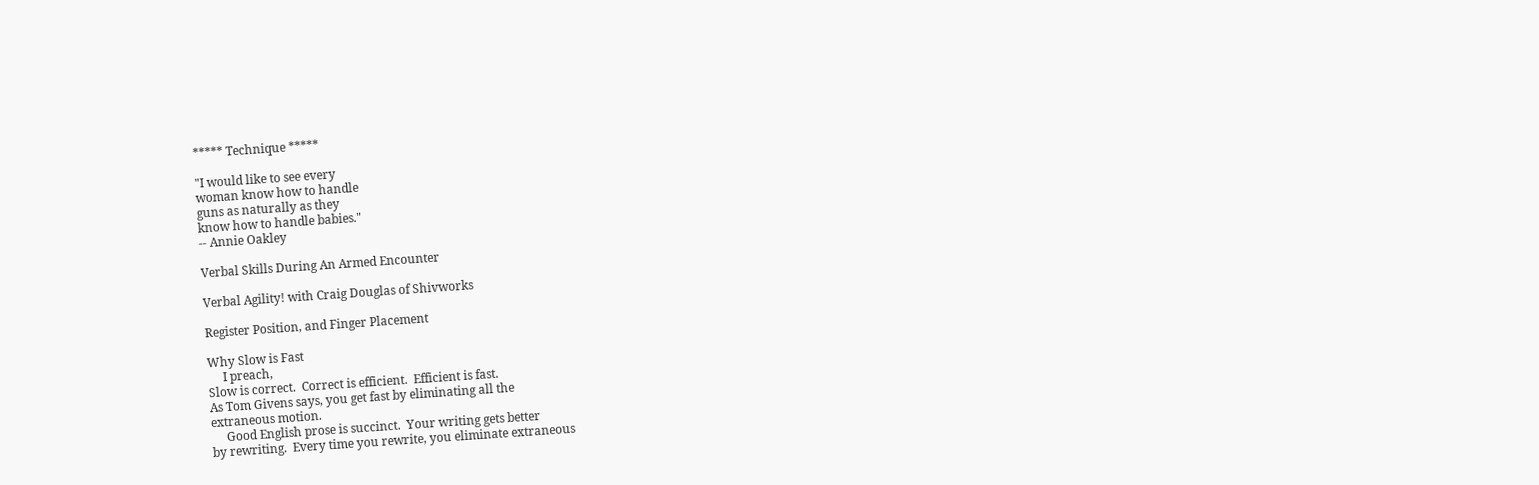***** Technique *****

"I would like to see every
woman know how to handle
guns as naturally as they
know how to handle babies."
-- Annie Oakley

Verbal Skills During An Armed Encounter

Verbal Agility! with Craig Douglas of Shivworks

Register Position, and Finger Placement

Why Slow is Fast
     I preach,
Slow is correct.  Correct is efficient.  Efficient is fast.
As Tom Givens says, you get fast by eliminating all the
extraneous motion.
     Good English prose is succinct.  Your writing gets better
by rewriting.  Every time you rewrite, you eliminate extraneous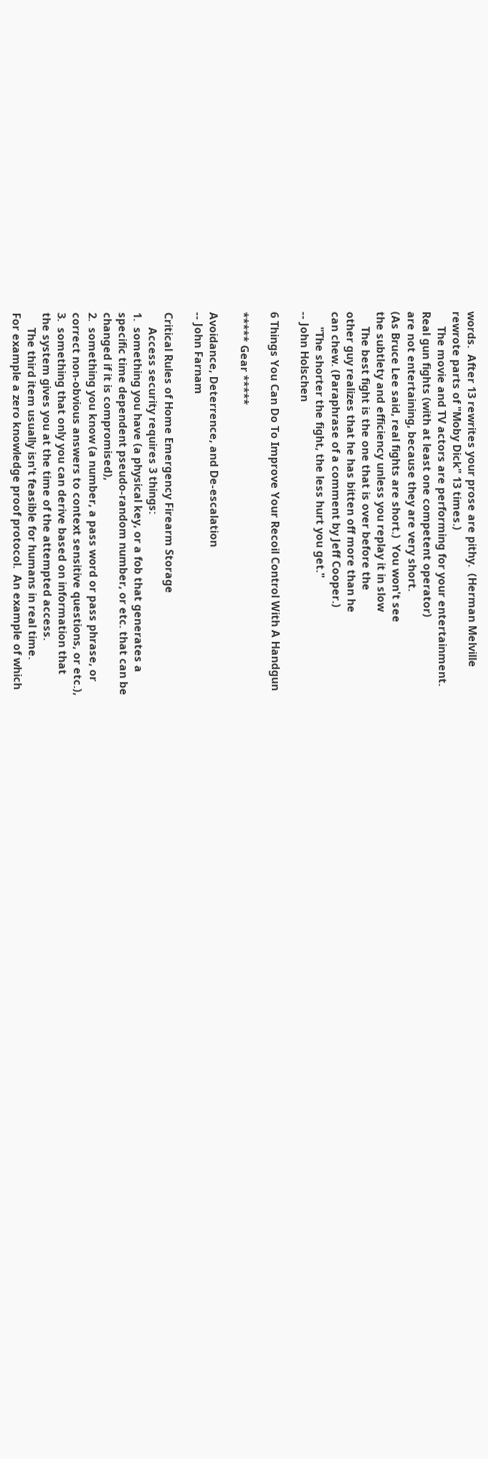words.  After 13 rewrites your prose are pithy.  (Herman Melville
rewrote parts of "Moby Dick" 13 times.)
     The movie and TV actors are performing for your entertainment.
Real gun fights (with at least one competent operator)
are not entertaining, because they are very short.
(As Bruce Lee said, real fights are short.)  You won't see
the subtlety and efficiency unless you replay it in slow
     The best fight is the one that is over before the
other guy realizes that he has bitten off more than he
can chew. (Paraphrase of a comment by Jeff Cooper.)
     "The shorter the fight, the less hurt you get."
-- John Holschen

6 Things You Can Do To Improve Your Recoil Control With A Handgun

***** Gear *****

Avoidance, Deterrence, and De-escalation
-- John Farnam

Critical Rules of Home Emergency Firearm Storage
     Access security requires 3 things:
1.  something you have (a physical key, or a fob that generates a
specific time dependent pseudo-random number, or etc. that can be
changed if it is compromised),
2.  something you know (a number, a pass word or pass phrase, or
correct non-obvious answers to context sensitive questions, or etc.),
3.  something that only you can derive based on information that
the system gives you at the time of the attempted access.
     The third item usually isn't feasible for humans in real time.
For example a zero knowledge proof protocol.  An example of which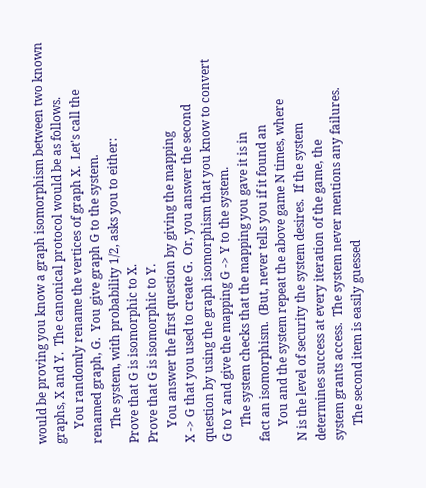would be proving you know a graph isomorphism between two known
graphs, X and Y.  The canonical protocol would be as follows.
     You randomly rename the vertices of graph X.  Let's call the
renamed graph, G.  You give graph G to the system.
     The system, with probability 1/2, asks you to either:
Prove that G is isomorphic to X.
Prove that G is isomorphic to Y.
     You answer the first question by giving the mapping
X -> G that you used to create G.  Or, you answer the second
question by using the graph isomorphism that you know to convert
G to Y and give the mapping G -> Y to the system.
     The system checks that the mapping you gave it is in
fact an isomorphism.  (But, never tells you if it found an
     You and the system repeat the above game N times, where
N is the level of security the system desires.  If the system
determines success at every iteration of the game, the
system grants access.  The system never mentions any failures.
     The second item is easily guessed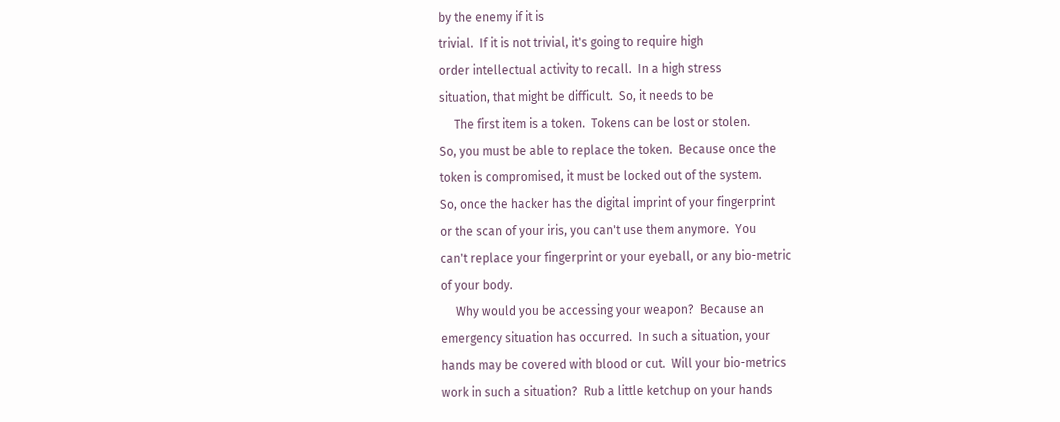by the enemy if it is
trivial.  If it is not trivial, it's going to require high
order intellectual activity to recall.  In a high stress
situation, that might be difficult.  So, it needs to be
     The first item is a token.  Tokens can be lost or stolen.
So, you must be able to replace the token.  Because once the
token is compromised, it must be locked out of the system.
So, once the hacker has the digital imprint of your fingerprint
or the scan of your iris, you can't use them anymore.  You
can't replace your fingerprint or your eyeball, or any bio-metric
of your body.
     Why would you be accessing your weapon?  Because an
emergency situation has occurred.  In such a situation, your
hands may be covered with blood or cut.  Will your bio-metrics
work in such a situation?  Rub a little ketchup on your hands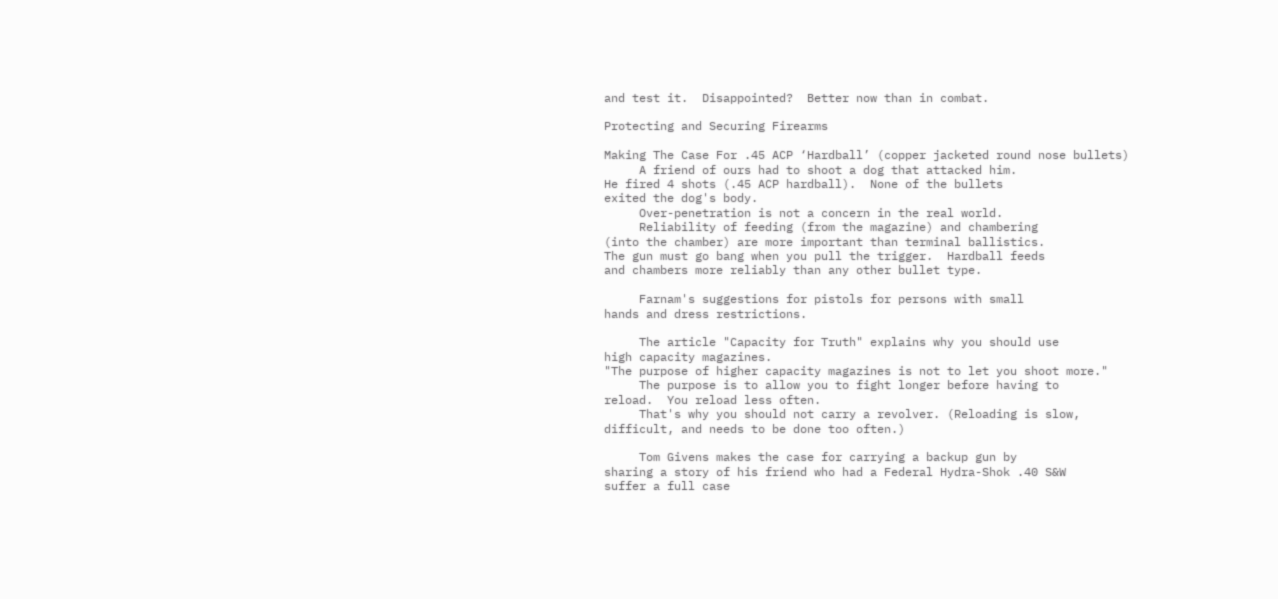and test it.  Disappointed?  Better now than in combat.

Protecting and Securing Firearms

Making The Case For .45 ACP ‘Hardball’ (copper jacketed round nose bullets)
     A friend of ours had to shoot a dog that attacked him.
He fired 4 shots (.45 ACP hardball).  None of the bullets
exited the dog's body.
     Over-penetration is not a concern in the real world.
     Reliability of feeding (from the magazine) and chambering
(into the chamber) are more important than terminal ballistics.
The gun must go bang when you pull the trigger.  Hardball feeds
and chambers more reliably than any other bullet type.

     Farnam's suggestions for pistols for persons with small
hands and dress restrictions.

     The article "Capacity for Truth" explains why you should use
high capacity magazines.
"The purpose of higher capacity magazines is not to let you shoot more."
     The purpose is to allow you to fight longer before having to
reload.  You reload less often.
     That's why you should not carry a revolver. (Reloading is slow,
difficult, and needs to be done too often.)

     Tom Givens makes the case for carrying a backup gun by
sharing a story of his friend who had a Federal Hydra-Shok .40 S&W
suffer a full case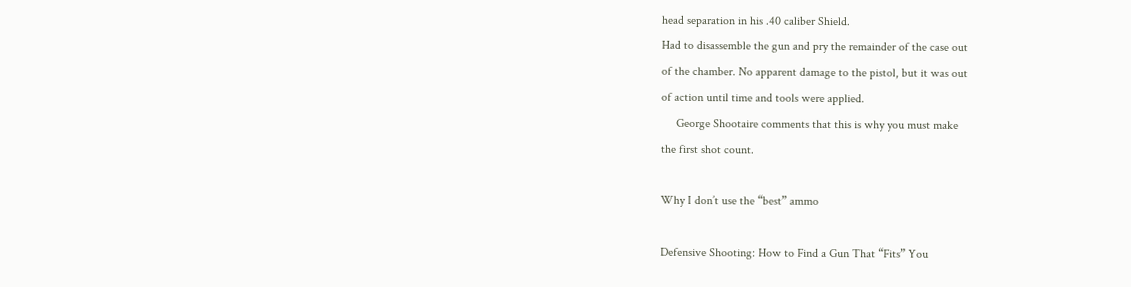head separation in his .40 caliber Shield.
Had to disassemble the gun and pry the remainder of the case out
of the chamber. No apparent damage to the pistol, but it was out
of action until time and tools were applied.
     George Shootaire comments that this is why you must make
the first shot count.

Why I don’t use the “best” ammo

Defensive Shooting: How to Find a Gun That “Fits” You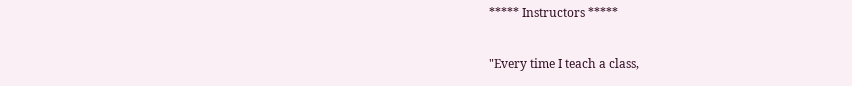***** Instructors *****

"Every time I teach a class,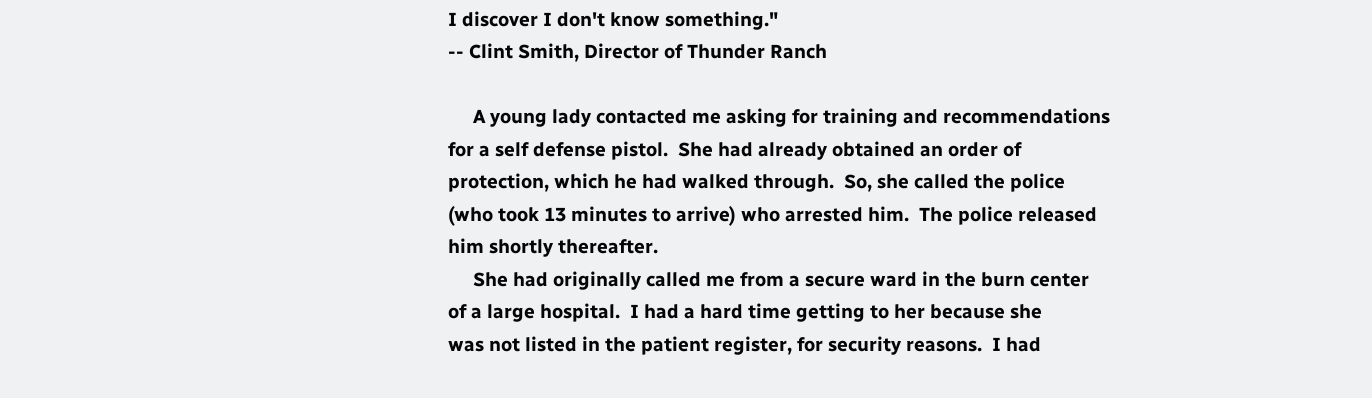I discover I don't know something."
-- Clint Smith, Director of Thunder Ranch

     A young lady contacted me asking for training and recommendations
for a self defense pistol.  She had already obtained an order of
protection, which he had walked through.  So, she called the police
(who took 13 minutes to arrive) who arrested him.  The police released
him shortly thereafter.
     She had originally called me from a secure ward in the burn center
of a large hospital.  I had a hard time getting to her because she
was not listed in the patient register, for security reasons.  I had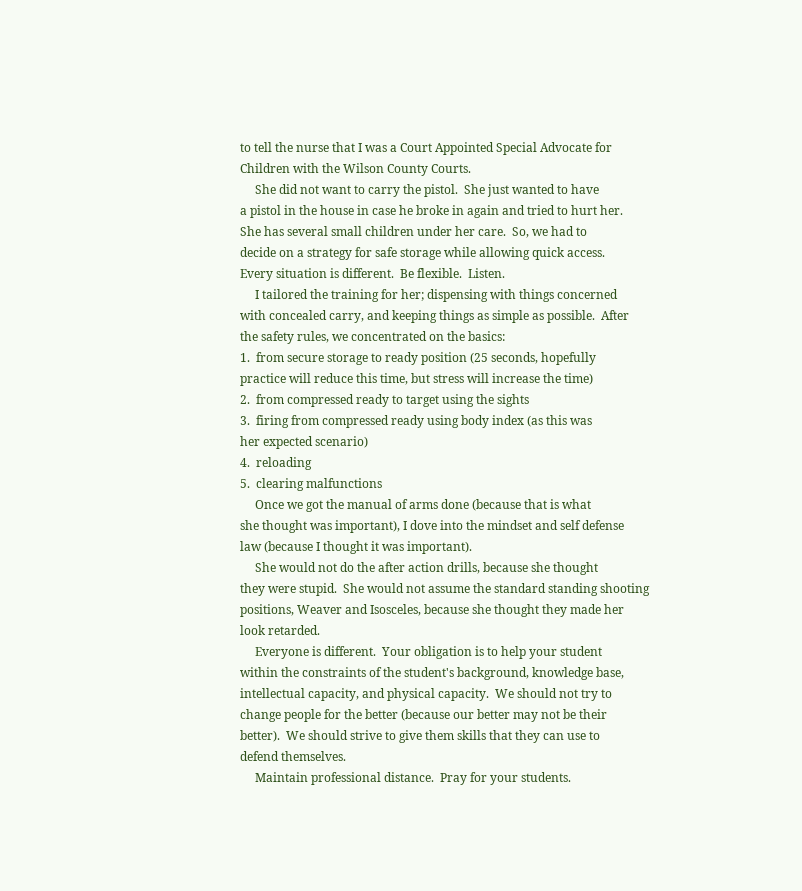to tell the nurse that I was a Court Appointed Special Advocate for
Children with the Wilson County Courts.
     She did not want to carry the pistol.  She just wanted to have
a pistol in the house in case he broke in again and tried to hurt her.
She has several small children under her care.  So, we had to
decide on a strategy for safe storage while allowing quick access.
Every situation is different.  Be flexible.  Listen.
     I tailored the training for her; dispensing with things concerned
with concealed carry, and keeping things as simple as possible.  After
the safety rules, we concentrated on the basics:
1.  from secure storage to ready position (25 seconds, hopefully
practice will reduce this time, but stress will increase the time)
2.  from compressed ready to target using the sights
3.  firing from compressed ready using body index (as this was
her expected scenario)
4.  reloading
5.  clearing malfunctions
     Once we got the manual of arms done (because that is what
she thought was important), I dove into the mindset and self defense
law (because I thought it was important).
     She would not do the after action drills, because she thought
they were stupid.  She would not assume the standard standing shooting
positions, Weaver and Isosceles, because she thought they made her
look retarded.
     Everyone is different.  Your obligation is to help your student
within the constraints of the student's background, knowledge base,
intellectual capacity, and physical capacity.  We should not try to
change people for the better (because our better may not be their
better).  We should strive to give them skills that they can use to
defend themselves.
     Maintain professional distance.  Pray for your students.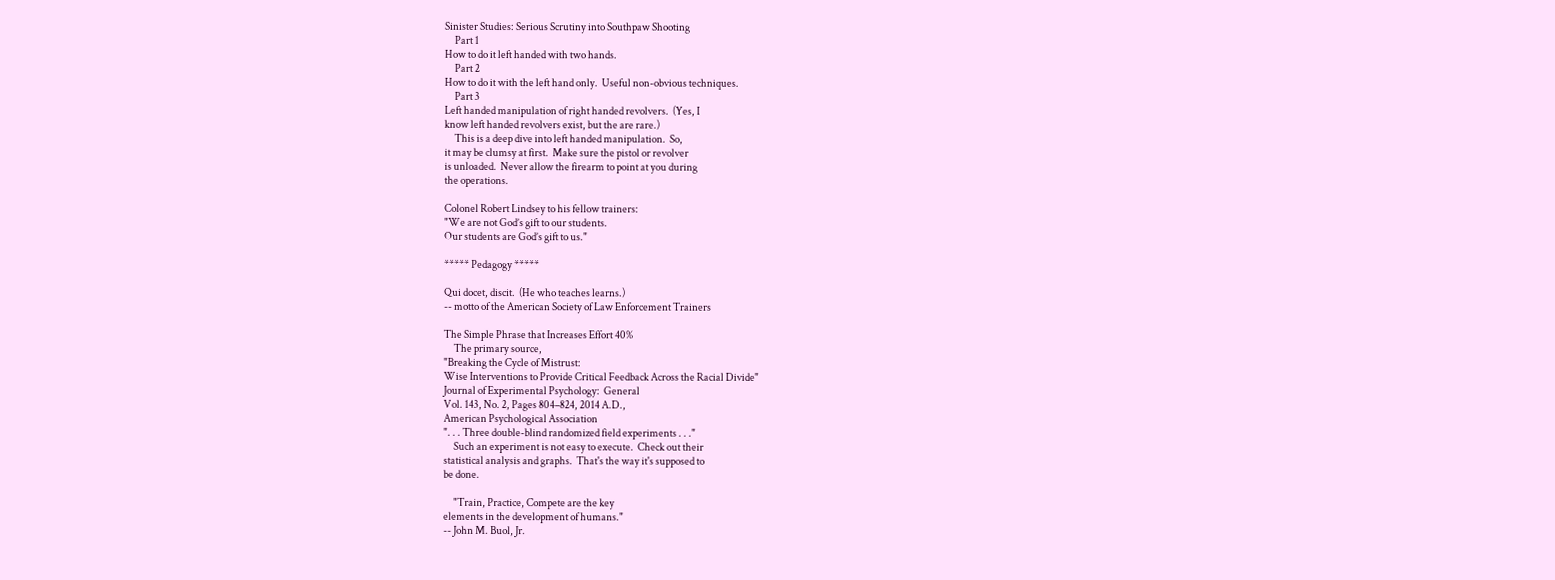Sinister Studies: Serious Scrutiny into Southpaw Shooting
     Part 1
How to do it left handed with two hands.
     Part 2
How to do it with the left hand only.  Useful non-obvious techniques.
     Part 3
Left handed manipulation of right handed revolvers.  (Yes, I
know left handed revolvers exist, but the are rare.)
     This is a deep dive into left handed manipulation.  So,
it may be clumsy at first.  Make sure the pistol or revolver
is unloaded.  Never allow the firearm to point at you during
the operations.

Colonel Robert Lindsey to his fellow trainers:
"We are not God’s gift to our students.
Our students are God’s gift to us."

***** Pedagogy *****

Qui docet, discit.  (He who teaches learns.)
-- motto of the American Society of Law Enforcement Trainers

The Simple Phrase that Increases Effort 40%
     The primary source,
"Breaking the Cycle of Mistrust:
Wise Interventions to Provide Critical Feedback Across the Racial Divide"
Journal of Experimental Psychology:  General
Vol. 143, No. 2, Pages 804–824, 2014 A.D.,
American Psychological Association
". . . Three double-blind randomized field experiments . . ."
     Such an experiment is not easy to execute.  Check out their
statistical analysis and graphs.  That's the way it's supposed to
be done.

     "Train, Practice, Compete are the key
elements in the development of humans."
-- John M. Buol, Jr.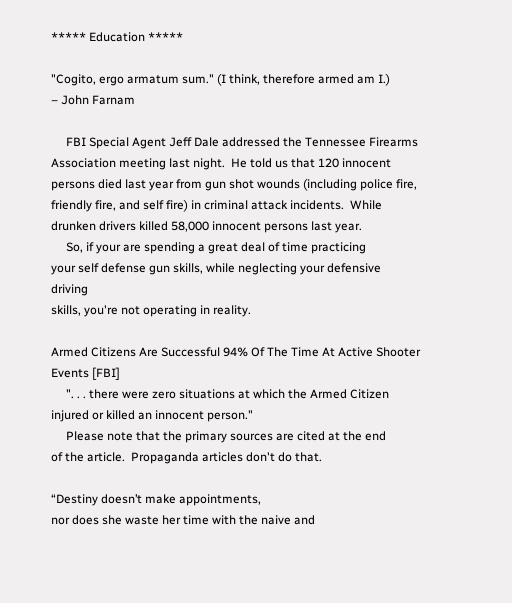***** Education *****

"Cogito, ergo armatum sum." (I think, therefore armed am I.)
– John Farnam

     FBI Special Agent Jeff Dale addressed the Tennessee Firearms
Association meeting last night.  He told us that 120 innocent
persons died last year from gun shot wounds (including police fire,
friendly fire, and self fire) in criminal attack incidents.  While
drunken drivers killed 58,000 innocent persons last year.
     So, if your are spending a great deal of time practicing
your self defense gun skills, while neglecting your defensive driving
skills, you're not operating in reality.

Armed Citizens Are Successful 94% Of The Time At Active Shooter Events [FBI]
     ". . . there were zero situations at which the Armed Citizen
injured or killed an innocent person."
     Please note that the primary sources are cited at the end
of the article.  Propaganda articles don't do that.

“Destiny doesn’t make appointments,
nor does she waste her time with the naive and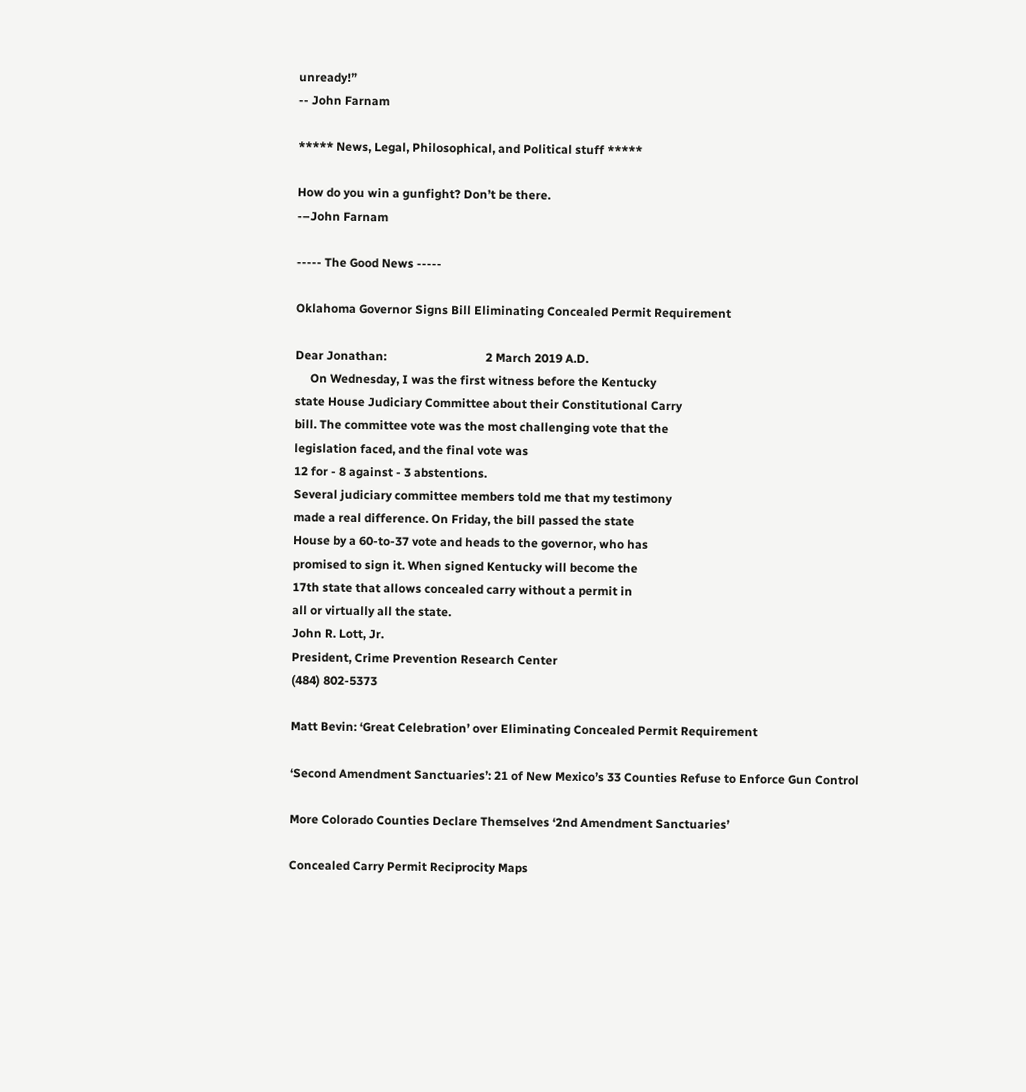unready!”
-- John Farnam

***** News, Legal, Philosophical, and Political stuff *****

How do you win a gunfight? Don’t be there.
-–John Farnam

----- The Good News -----

Oklahoma Governor Signs Bill Eliminating Concealed Permit Requirement

Dear Jonathan:                                 2 March 2019 A.D.
     On Wednesday, I was the first witness before the Kentucky
state House Judiciary Committee about their Constitutional Carry
bill. The committee vote was the most challenging vote that the
legislation faced, and the final vote was
12 for - 8 against - 3 abstentions.
Several judiciary committee members told me that my testimony
made a real difference. On Friday, the bill passed the state
House by a 60-to-37 vote and heads to the governor, who has
promised to sign it. When signed Kentucky will become the
17th state that allows concealed carry without a permit in
all or virtually all the state.
John R. Lott, Jr.
President, Crime Prevention Research Center
(484) 802-5373

Matt Bevin: ‘Great Celebration’ over Eliminating Concealed Permit Requirement

‘Second Amendment Sanctuaries’: 21 of New Mexico’s 33 Counties Refuse to Enforce Gun Control

More Colorado Counties Declare Themselves ‘2nd Amendment Sanctuaries’

Concealed Carry Permit Reciprocity Maps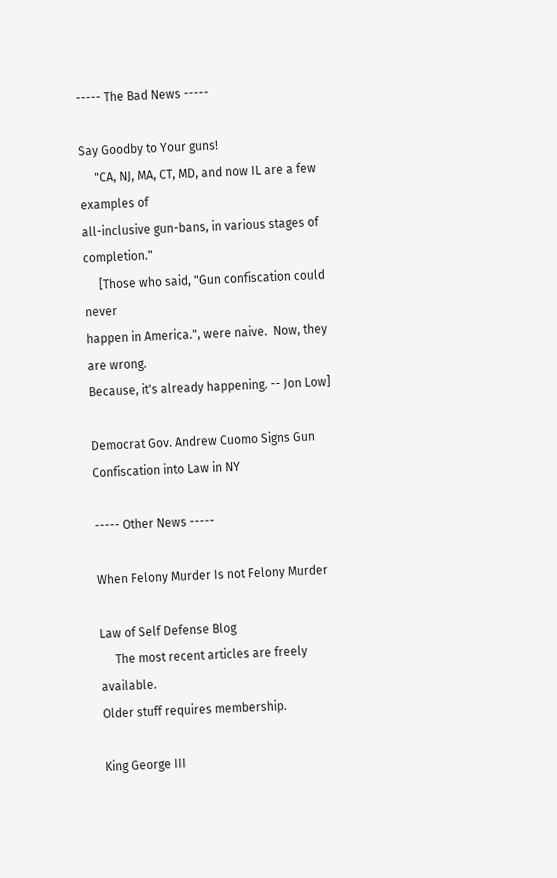----- The Bad News -----

Say Goodby to Your guns!
     "CA, NJ, MA, CT, MD, and now IL are a few examples of
all-inclusive gun-bans, in various stages of completion."
     [Those who said, "Gun confiscation could never
happen in America.", were naive.  Now, they are wrong.
Because, it's already happening. -- Jon Low]

Democrat Gov. Andrew Cuomo Signs Gun Confiscation into Law in NY

----- Other News -----

When Felony Murder Is not Felony Murder

Law of Self Defense Blog
     The most recent articles are freely available.
Older stuff requires membership.

King George III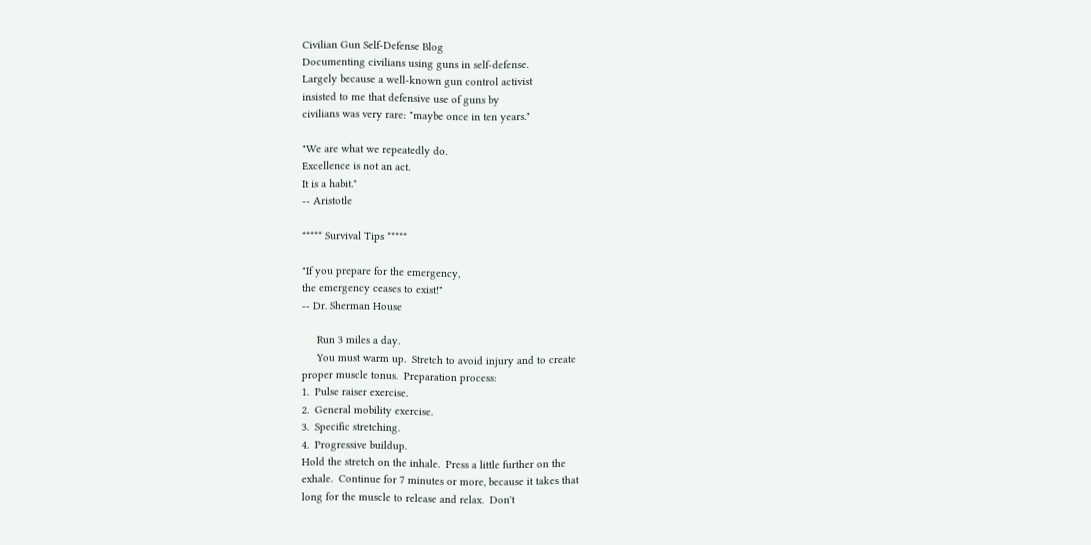Civilian Gun Self-Defense Blog
Documenting civilians using guns in self-defense.
Largely because a well-known gun control activist
insisted to me that defensive use of guns by
civilians was very rare: "maybe once in ten years."

"We are what we repeatedly do.
Excellence is not an act.
It is a habit."
-- Aristotle

***** Survival Tips *****

"If you prepare for the emergency,
the emergency ceases to exist!"
-- Dr. Sherman House

     Run 3 miles a day.
     You must warm up.  Stretch to avoid injury and to create
proper muscle tonus.  Preparation process:
1.  Pulse raiser exercise.
2.  General mobility exercise.
3.  Specific stretching.
4.  Progressive buildup.
Hold the stretch on the inhale.  Press a little further on the
exhale.  Continue for 7 minutes or more, because it takes that
long for the muscle to release and relax.  Don't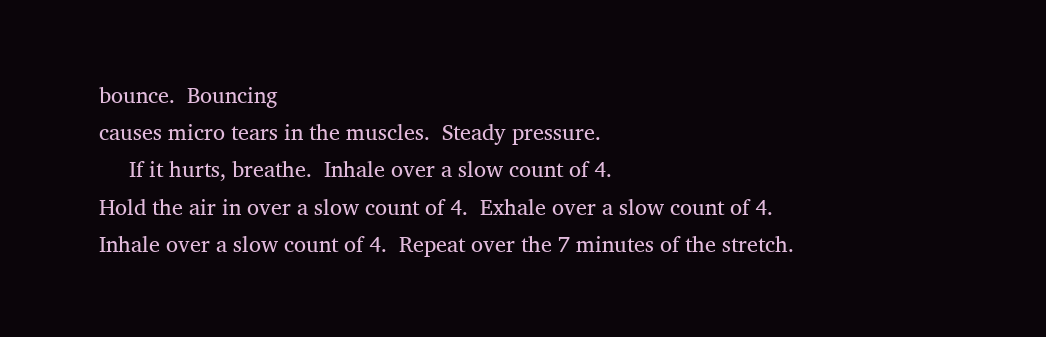bounce.  Bouncing
causes micro tears in the muscles.  Steady pressure.
     If it hurts, breathe.  Inhale over a slow count of 4.
Hold the air in over a slow count of 4.  Exhale over a slow count of 4.
Inhale over a slow count of 4.  Repeat over the 7 minutes of the stretch.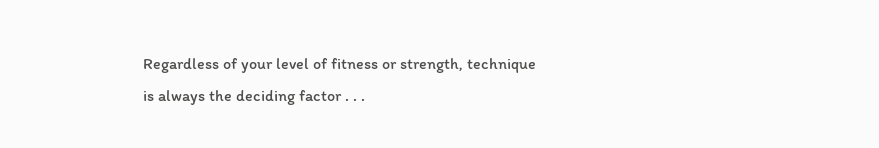Regardless of your level of fitness or strength, technique
is always the deciding factor . . .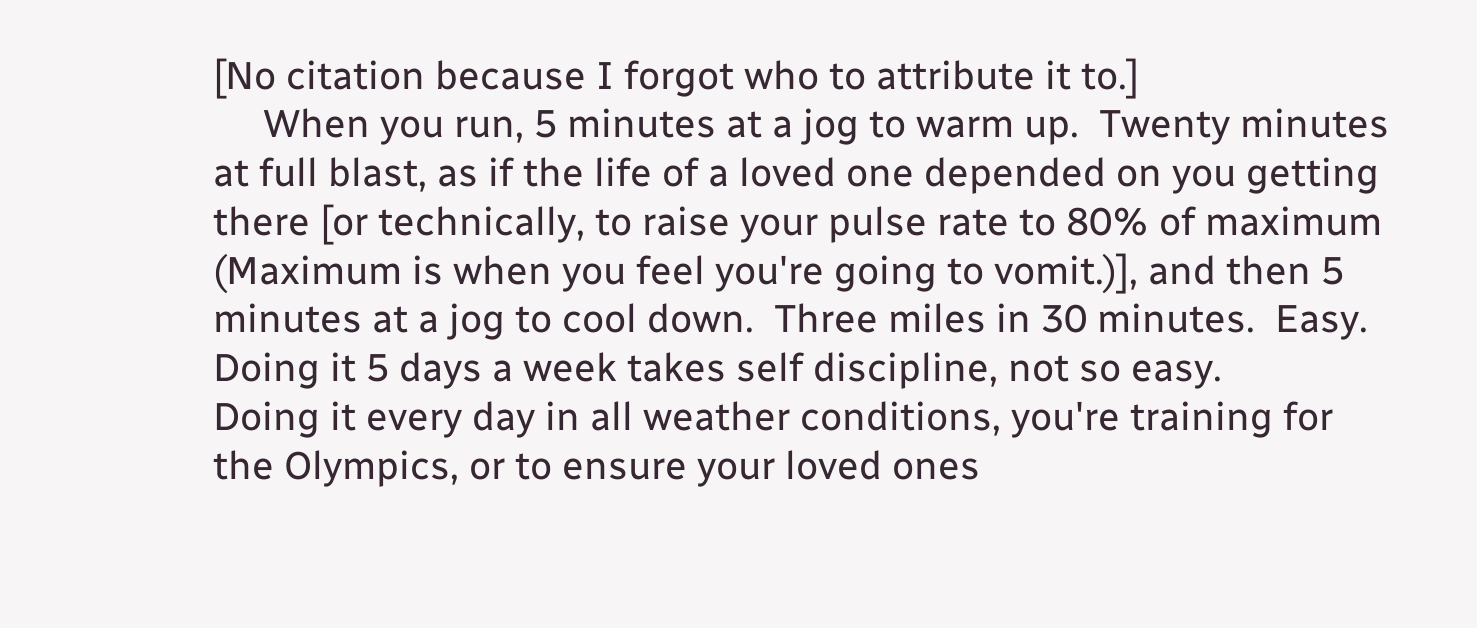[No citation because I forgot who to attribute it to.]
     When you run, 5 minutes at a jog to warm up.  Twenty minutes
at full blast, as if the life of a loved one depended on you getting
there [or technically, to raise your pulse rate to 80% of maximum
(Maximum is when you feel you're going to vomit.)], and then 5
minutes at a jog to cool down.  Three miles in 30 minutes.  Easy.
Doing it 5 days a week takes self discipline, not so easy.
Doing it every day in all weather conditions, you're training for
the Olympics, or to ensure your loved ones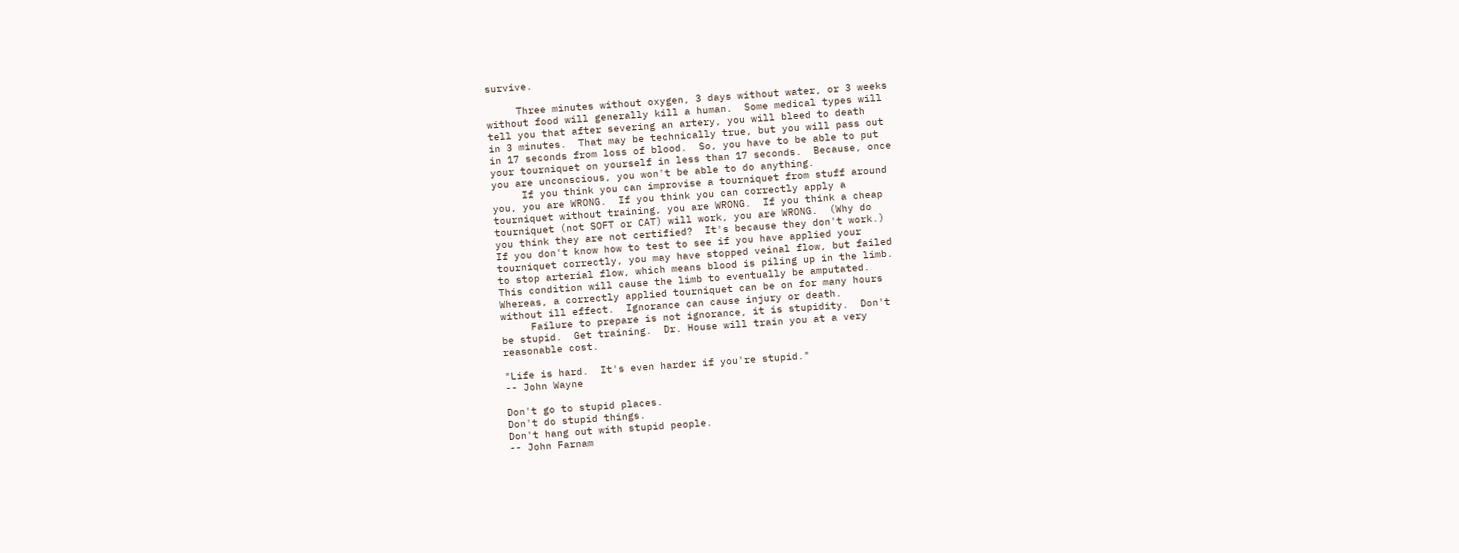survive.

     Three minutes without oxygen, 3 days without water, or 3 weeks
without food will generally kill a human.  Some medical types will
tell you that after severing an artery, you will bleed to death
in 3 minutes.  That may be technically true, but you will pass out
in 17 seconds from loss of blood.  So, you have to be able to put
your tourniquet on yourself in less than 17 seconds.  Because, once
you are unconscious, you won't be able to do anything.
     If you think you can improvise a tourniquet from stuff around
you, you are WRONG.  If you think you can correctly apply a
tourniquet without training, you are WRONG.  If you think a cheap
tourniquet (not SOFT or CAT) will work, you are WRONG.  (Why do
you think they are not certified?  It's because they don't work.)
If you don't know how to test to see if you have applied your
tourniquet correctly, you may have stopped veinal flow, but failed
to stop arterial flow, which means blood is piling up in the limb.
This condition will cause the limb to eventually be amputated.
Whereas, a correctly applied tourniquet can be on for many hours
without ill effect.  Ignorance can cause injury or death.
     Failure to prepare is not ignorance, it is stupidity.  Don't
be stupid.  Get training.  Dr. House will train you at a very
reasonable cost.

"Life is hard.  It's even harder if you're stupid."
-- John Wayne

Don't go to stupid places.
Don't do stupid things.
Don't hang out with stupid people.
-- John Farnam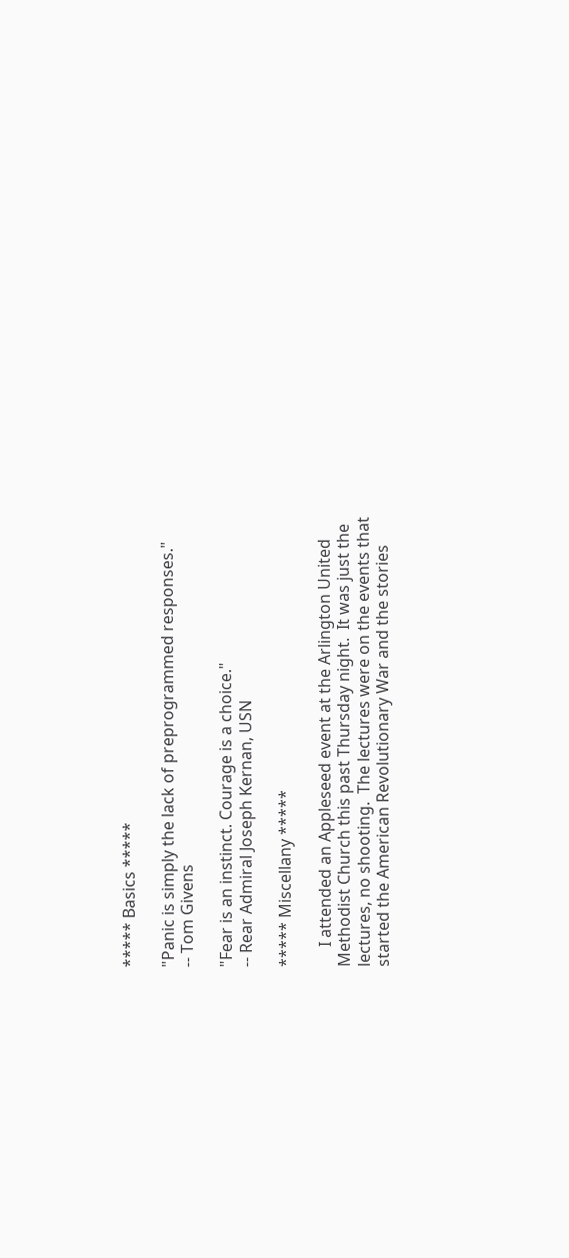***** Basics *****

"Panic is simply the lack of preprogrammed responses."
-- Tom Givens

"Fear is an instinct. Courage is a choice."
-- Rear Admiral Joseph Kernan, USN

***** Miscellany *****

     I attended an Appleseed event at the Arlington United
Methodist Church this past Thursday night.  It was just the
lectures, no shooting.  The lectures were on the events that
started the American Revolutionary War and the stories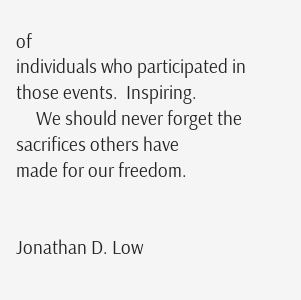of
individuals who participated in those events.  Inspiring.
     We should never forget the sacrifices others have
made for our freedom.


Jonathan D. Low